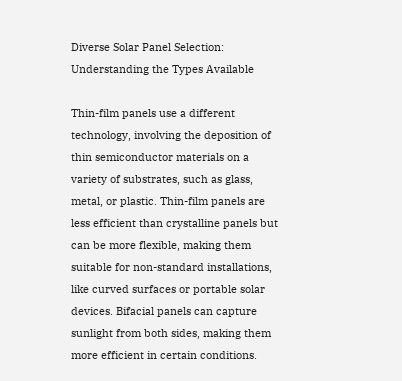Diverse Solar Panel Selection: Understanding the Types Available

Thin-film panels use a different technology, involving the deposition of thin semiconductor materials on a variety of substrates, such as glass, metal, or plastic. Thin-film panels are less efficient than crystalline panels but can be more flexible, making them suitable for non-standard installations, like curved surfaces or portable solar devices. Bifacial panels can capture sunlight from both sides, making them more efficient in certain conditions.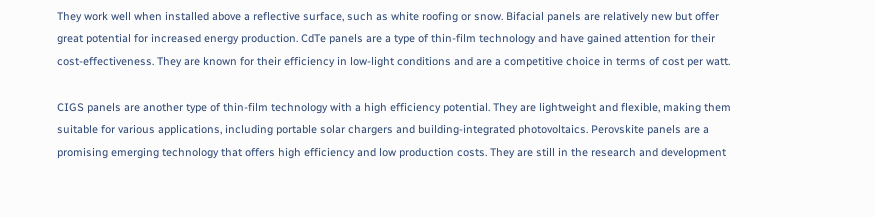They work well when installed above a reflective surface, such as white roofing or snow. Bifacial panels are relatively new but offer great potential for increased energy production. CdTe panels are a type of thin-film technology and have gained attention for their cost-effectiveness. They are known for their efficiency in low-light conditions and are a competitive choice in terms of cost per watt.

CIGS panels are another type of thin-film technology with a high efficiency potential. They are lightweight and flexible, making them suitable for various applications, including portable solar chargers and building-integrated photovoltaics. Perovskite panels are a promising emerging technology that offers high efficiency and low production costs. They are still in the research and development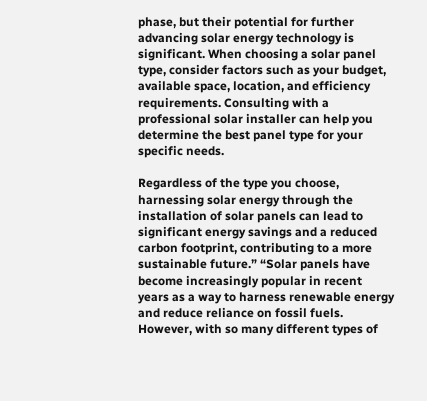phase, but their potential for further advancing solar energy technology is significant. When choosing a solar panel type, consider factors such as your budget, available space, location, and efficiency requirements. Consulting with a professional solar installer can help you determine the best panel type for your specific needs.

Regardless of the type you choose, harnessing solar energy through the installation of solar panels can lead to significant energy savings and a reduced carbon footprint, contributing to a more sustainable future.” “Solar panels have become increasingly popular in recent years as a way to harness renewable energy and reduce reliance on fossil fuels. However, with so many different types of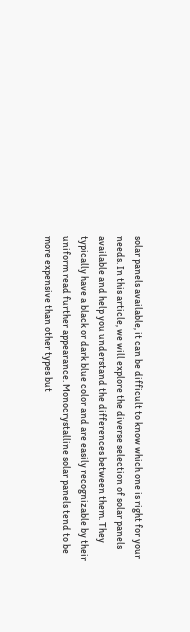solar panels available, it can be difficult to know which one is right for your needs. In this article, we will explore the diverse selection of solar panels available and help you understand the differences between them. They typically have a black or dark blue color and are easily recognizable by their uniform read further appearance. Monocrystalline solar panels tend to be more expensive than other types but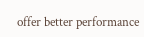offer better performance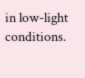in low-light conditions.